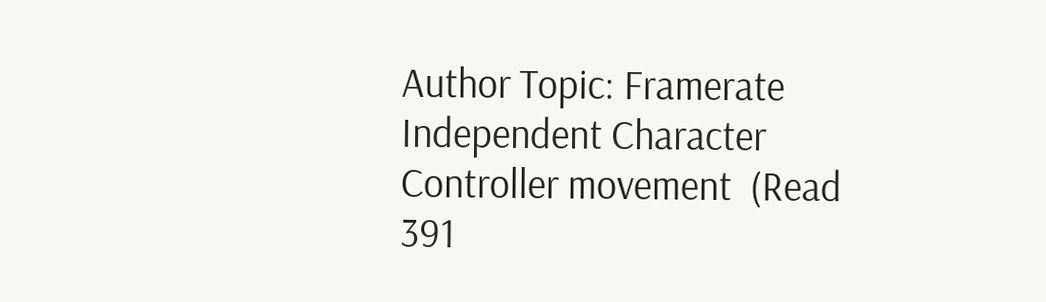Author Topic: Framerate Independent Character Controller movement  (Read 391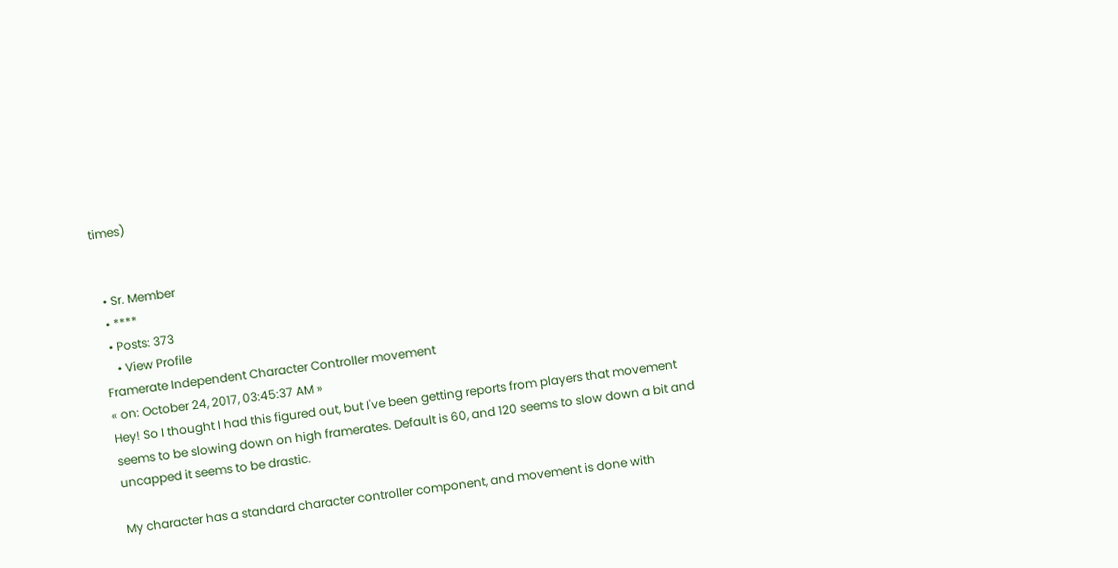times)


  • Sr. Member
  • ****
  • Posts: 373
    • View Profile
Framerate Independent Character Controller movement
« on: October 24, 2017, 03:45:37 AM »
Hey! So I thought I had this figured out, but I've been getting reports from players that movement seems to be slowing down on high framerates. Default is 60, and 120 seems to slow down a bit and uncapped it seems to be drastic.

My character has a standard character controller component, and movement is done with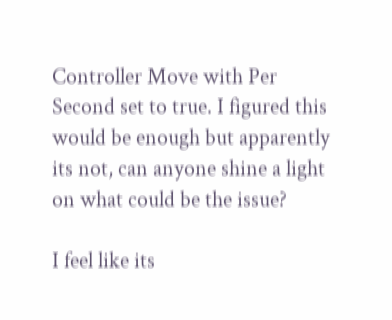Controller Move with Per Second set to true. I figured this would be enough but apparently its not, can anyone shine a light on what could be the issue?

I feel like its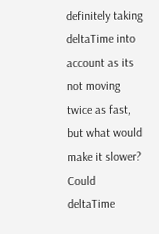definitely taking deltaTime into account as its not moving twice as fast, but what would make it slower? Could deltaTime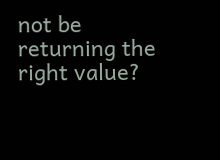not be returning the right value?